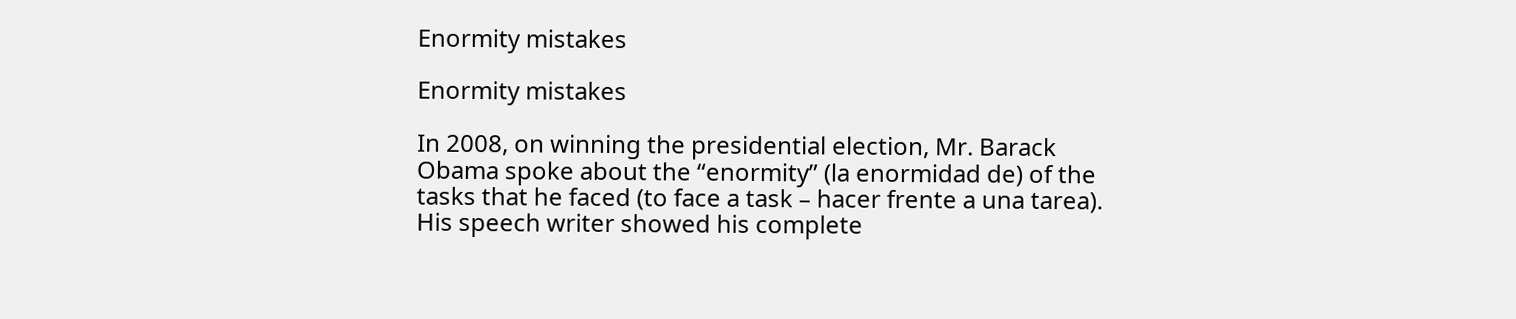Enormity mistakes

Enormity mistakes

In 2008, on winning the presidential election, Mr. Barack Obama spoke about the “enormity” (la enormidad de) of the tasks that he faced (to face a task – hacer frente a una tarea). His speech writer showed his complete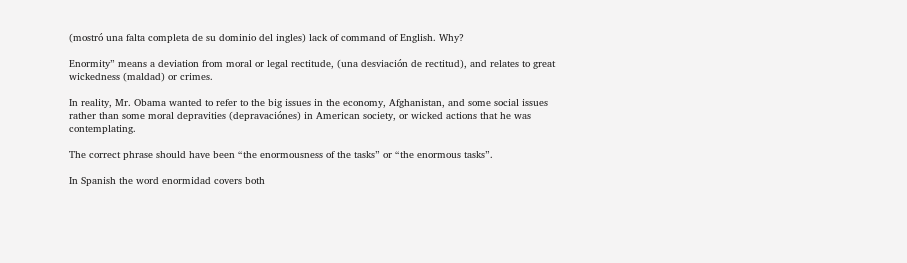(mostró una falta completa de su dominio del ingles) lack of command of English. Why?

Enormity” means a deviation from moral or legal rectitude, (una desviación de rectitud), and relates to great wickedness (maldad) or crimes.

In reality, Mr. Obama wanted to refer to the big issues in the economy, Afghanistan, and some social issues rather than some moral depravities (depravaciónes) in American society, or wicked actions that he was contemplating.

The correct phrase should have been “the enormousness of the tasks” or “the enormous tasks”.

In Spanish the word enormidad covers both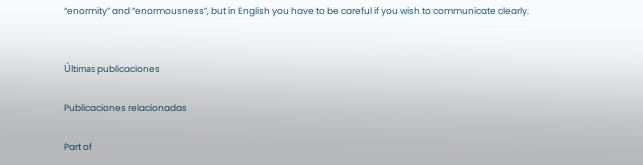“enormity” and “enormousness”, but in English you have to be careful if you wish to communicate clearly.


Últimas publicaciones

Publicaciones relacionadas

Part of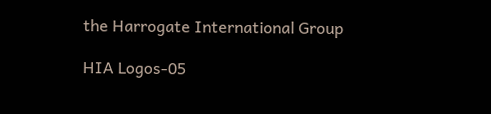the Harrogate International Group

HIA Logos-05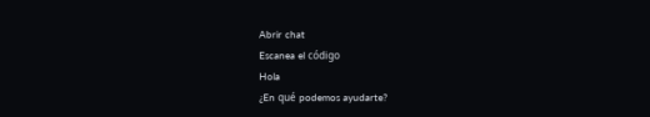Abrir chat
Escanea el código
Hola
¿En qué podemos ayudarte?